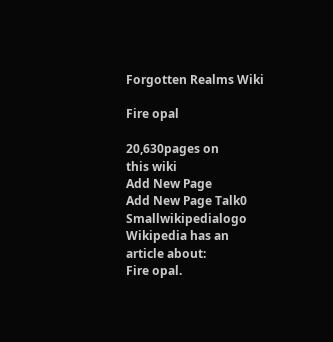Forgotten Realms Wiki

Fire opal

20,630pages on
this wiki
Add New Page
Add New Page Talk0
Smallwikipedialogo Wikipedia has an article about:
Fire opal.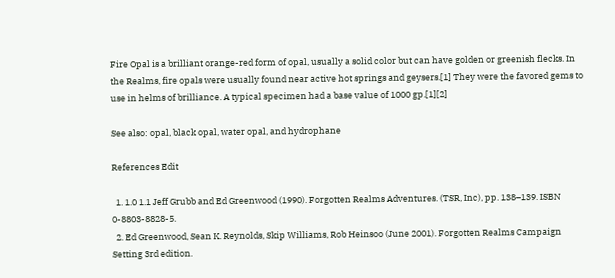Fire Opal is a brilliant orange-red form of opal, usually a solid color but can have golden or greenish flecks. In the Realms, fire opals were usually found near active hot springs and geysers.[1] They were the favored gems to use in helms of brilliance. A typical specimen had a base value of 1000 gp.[1][2]

See also: opal, black opal, water opal, and hydrophane

References Edit

  1. 1.0 1.1 Jeff Grubb and Ed Greenwood (1990). Forgotten Realms Adventures. (TSR, Inc), pp. 138–139. ISBN 0-8803-8828-5.
  2. Ed Greenwood, Sean K. Reynolds, Skip Williams, Rob Heinsoo (June 2001). Forgotten Realms Campaign Setting 3rd edition.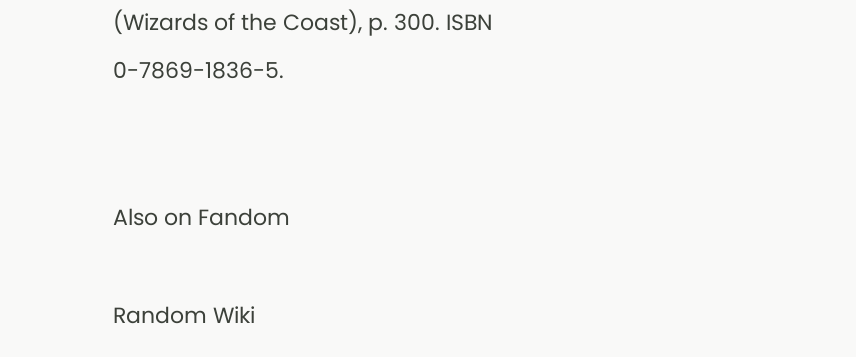(Wizards of the Coast), p. 300. ISBN 0-7869-1836-5.


Also on Fandom

Random Wiki